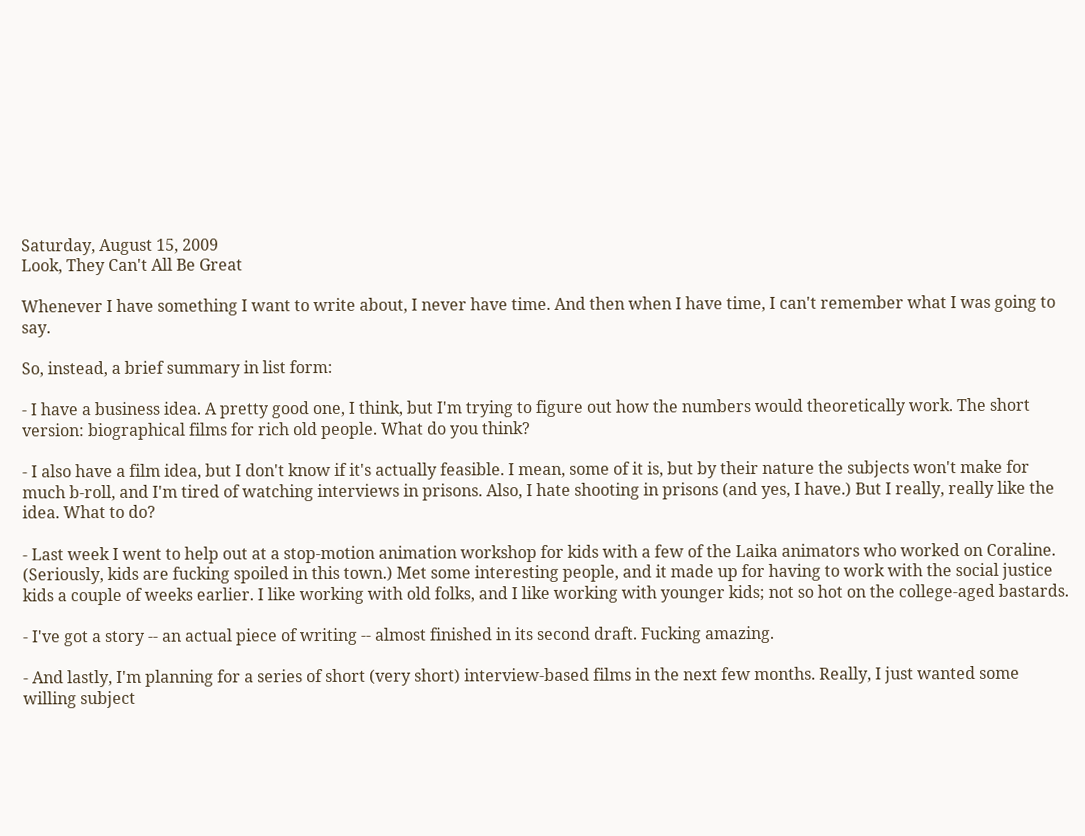Saturday, August 15, 2009
Look, They Can't All Be Great

Whenever I have something I want to write about, I never have time. And then when I have time, I can't remember what I was going to say.

So, instead, a brief summary in list form:

- I have a business idea. A pretty good one, I think, but I'm trying to figure out how the numbers would theoretically work. The short version: biographical films for rich old people. What do you think?

- I also have a film idea, but I don't know if it's actually feasible. I mean, some of it is, but by their nature the subjects won't make for much b-roll, and I'm tired of watching interviews in prisons. Also, I hate shooting in prisons (and yes, I have.) But I really, really like the idea. What to do?

- Last week I went to help out at a stop-motion animation workshop for kids with a few of the Laika animators who worked on Coraline. (Seriously, kids are fucking spoiled in this town.) Met some interesting people, and it made up for having to work with the social justice kids a couple of weeks earlier. I like working with old folks, and I like working with younger kids; not so hot on the college-aged bastards.

- I've got a story -- an actual piece of writing -- almost finished in its second draft. Fucking amazing.

- And lastly, I'm planning for a series of short (very short) interview-based films in the next few months. Really, I just wanted some willing subject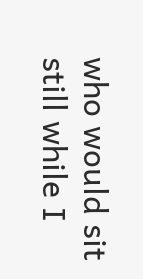who would sit still while I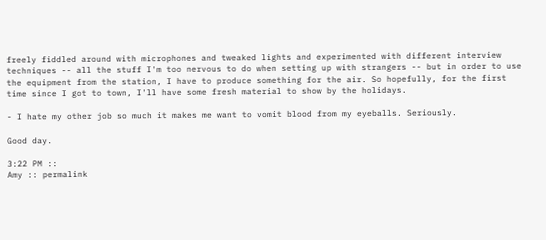freely fiddled around with microphones and tweaked lights and experimented with different interview techniques -- all the stuff I'm too nervous to do when setting up with strangers -- but in order to use the equipment from the station, I have to produce something for the air. So hopefully, for the first time since I got to town, I'll have some fresh material to show by the holidays.

- I hate my other job so much it makes me want to vomit blood from my eyeballs. Seriously.

Good day.

3:22 PM ::
Amy :: permalink